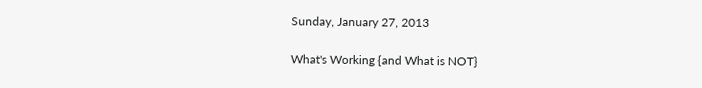Sunday, January 27, 2013

What's Working {and What is NOT}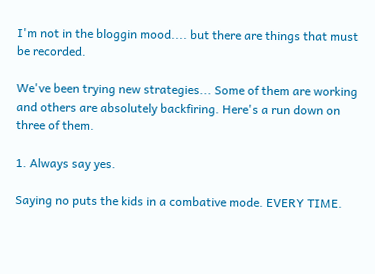I'm not in the bloggin mood.... but there are things that must be recorded.

We've been trying new strategies... Some of them are working and others are absolutely backfiring. Here's a run down on three of them.

1. Always say yes.

Saying no puts the kids in a combative mode. EVERY TIME.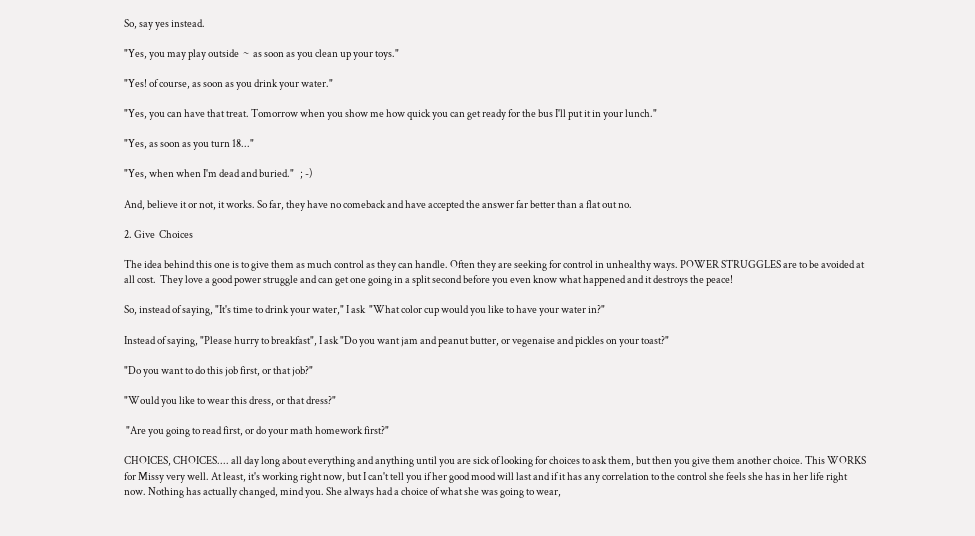So, say yes instead.

"Yes, you may play outside  ~  as soon as you clean up your toys."

"Yes! of course, as soon as you drink your water."

"Yes, you can have that treat. Tomorrow when you show me how quick you can get ready for the bus I'll put it in your lunch."

"Yes, as soon as you turn 18..."

"Yes, when when I'm dead and buried."   ; -)

And, believe it or not, it works. So far, they have no comeback and have accepted the answer far better than a flat out no.

2. Give  Choices

The idea behind this one is to give them as much control as they can handle. Often they are seeking for control in unhealthy ways. POWER STRUGGLES are to be avoided at all cost.  They love a good power struggle and can get one going in a split second before you even know what happened and it destroys the peace!

So, instead of saying, "It's time to drink your water," I ask  "What color cup would you like to have your water in?"

Instead of saying, "Please hurry to breakfast", I ask "Do you want jam and peanut butter, or vegenaise and pickles on your toast?"

"Do you want to do this job first, or that job?"

"Would you like to wear this dress, or that dress?"

 "Are you going to read first, or do your math homework first?"

CHOICES, CHOICES.... all day long about everything and anything until you are sick of looking for choices to ask them, but then you give them another choice. This WORKS for Missy very well. At least, it's working right now, but I can't tell you if her good mood will last and if it has any correlation to the control she feels she has in her life right now. Nothing has actually changed, mind you. She always had a choice of what she was going to wear,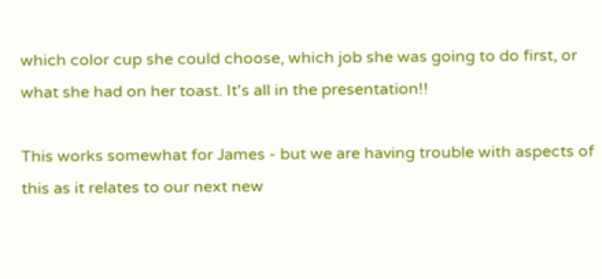which color cup she could choose, which job she was going to do first, or what she had on her toast. It's all in the presentation!!

This works somewhat for James - but we are having trouble with aspects of this as it relates to our next new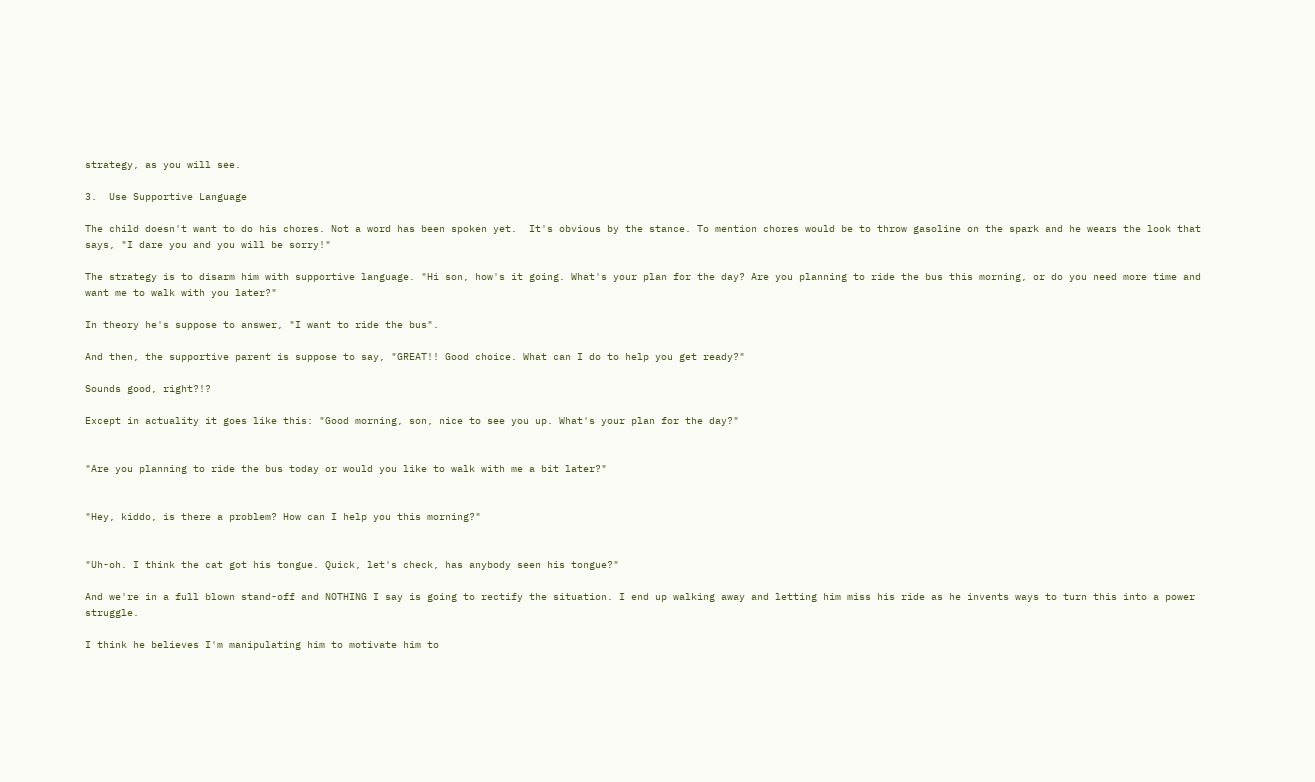strategy, as you will see.

3.  Use Supportive Language

The child doesn't want to do his chores. Not a word has been spoken yet.  It's obvious by the stance. To mention chores would be to throw gasoline on the spark and he wears the look that says, "I dare you and you will be sorry!"

The strategy is to disarm him with supportive language. "Hi son, how's it going. What's your plan for the day? Are you planning to ride the bus this morning, or do you need more time and want me to walk with you later?"

In theory he's suppose to answer, "I want to ride the bus".

And then, the supportive parent is suppose to say, "GREAT!! Good choice. What can I do to help you get ready?"

Sounds good, right?!?

Except in actuality it goes like this: "Good morning, son, nice to see you up. What's your plan for the day?"


"Are you planning to ride the bus today or would you like to walk with me a bit later?"


"Hey, kiddo, is there a problem? How can I help you this morning?"


"Uh-oh. I think the cat got his tongue. Quick, let's check, has anybody seen his tongue?"

And we're in a full blown stand-off and NOTHING I say is going to rectify the situation. I end up walking away and letting him miss his ride as he invents ways to turn this into a power struggle.

I think he believes I'm manipulating him to motivate him to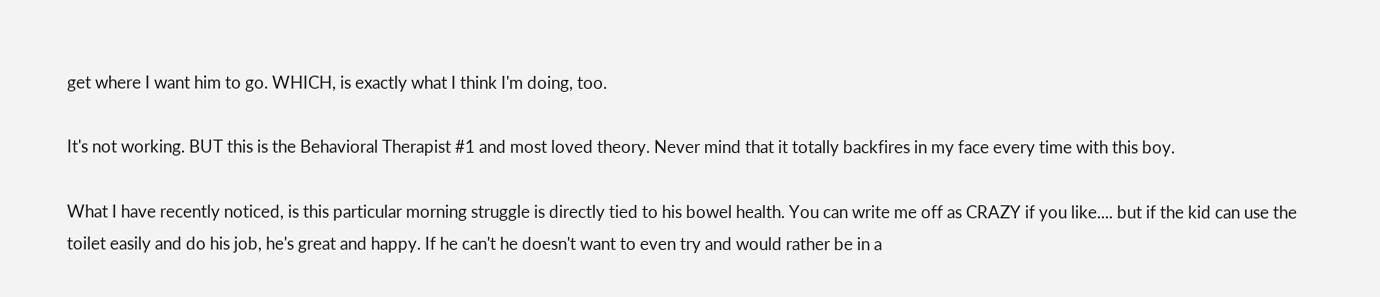get where I want him to go. WHICH, is exactly what I think I'm doing, too.

It's not working. BUT this is the Behavioral Therapist #1 and most loved theory. Never mind that it totally backfires in my face every time with this boy.

What I have recently noticed, is this particular morning struggle is directly tied to his bowel health. You can write me off as CRAZY if you like.... but if the kid can use the toilet easily and do his job, he's great and happy. If he can't he doesn't want to even try and would rather be in a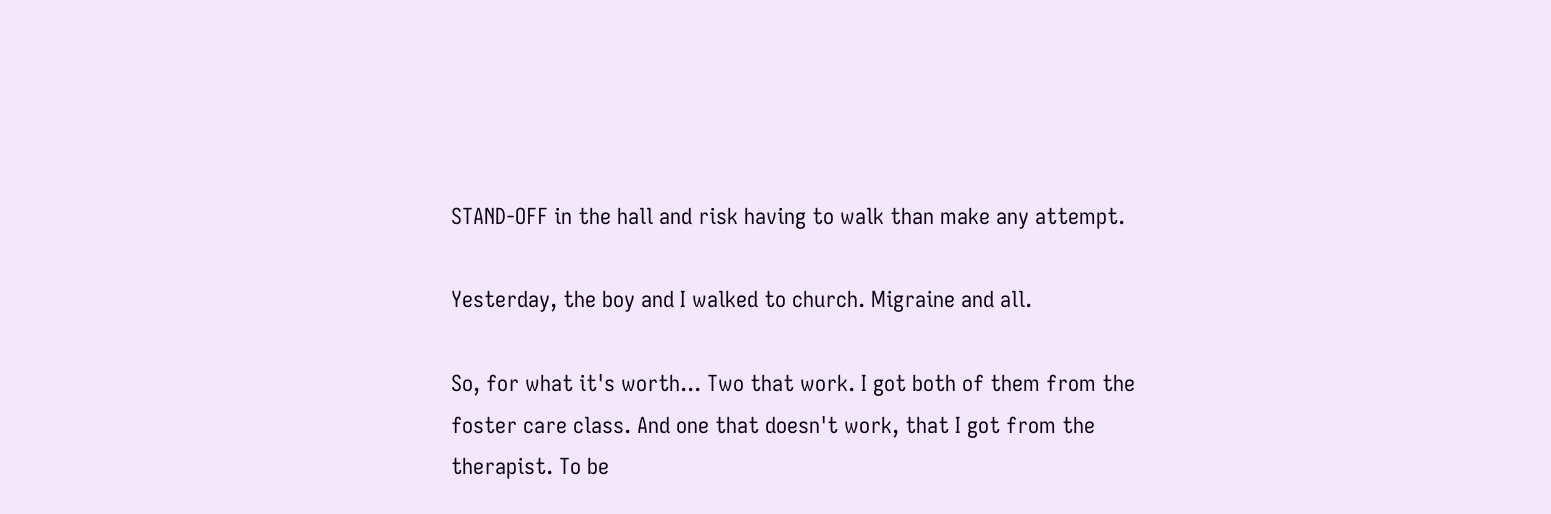STAND-OFF in the hall and risk having to walk than make any attempt.

Yesterday, the boy and I walked to church. Migraine and all.

So, for what it's worth... Two that work. I got both of them from the foster care class. And one that doesn't work, that I got from the therapist. To be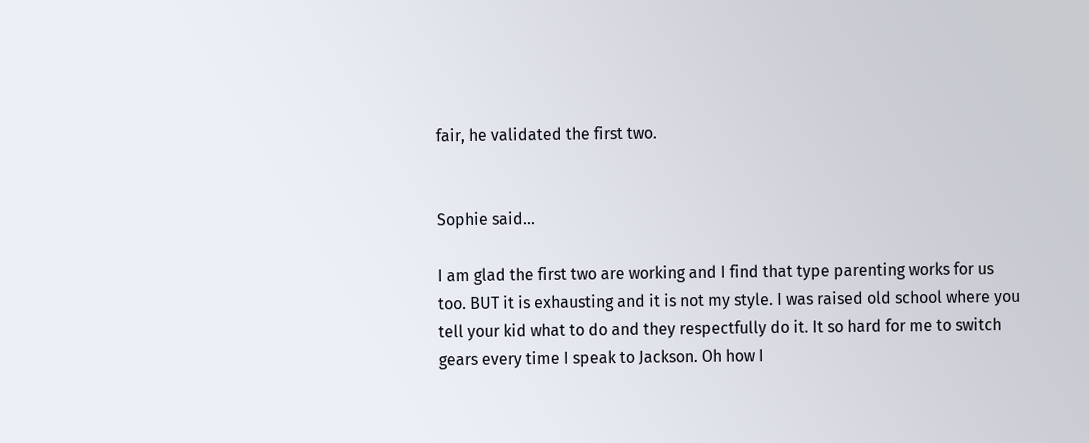fair, he validated the first two.


Sophie said...

I am glad the first two are working and I find that type parenting works for us too. BUT it is exhausting and it is not my style. I was raised old school where you tell your kid what to do and they respectfully do it. It so hard for me to switch gears every time I speak to Jackson. Oh how I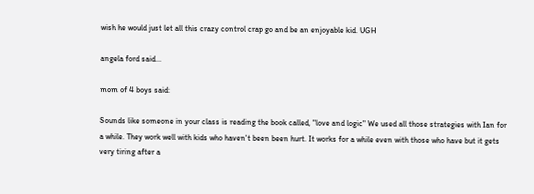wish he would just let all this crazy control crap go and be an enjoyable kid. UGH

angela ford said...

mom of 4 boys said:

Sounds like someone in your class is reading the book called, "love and logic" We used all those strategies with Ian for a while. They work well with kids who haven't been been hurt. It works for a while even with those who have but it gets very tiring after a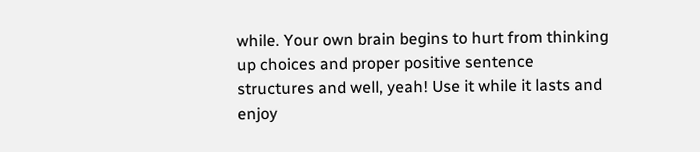while. Your own brain begins to hurt from thinking up choices and proper positive sentence structures and well, yeah! Use it while it lasts and enjoy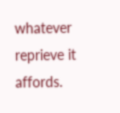whatever reprieve it affords.